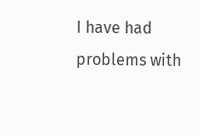I have had problems with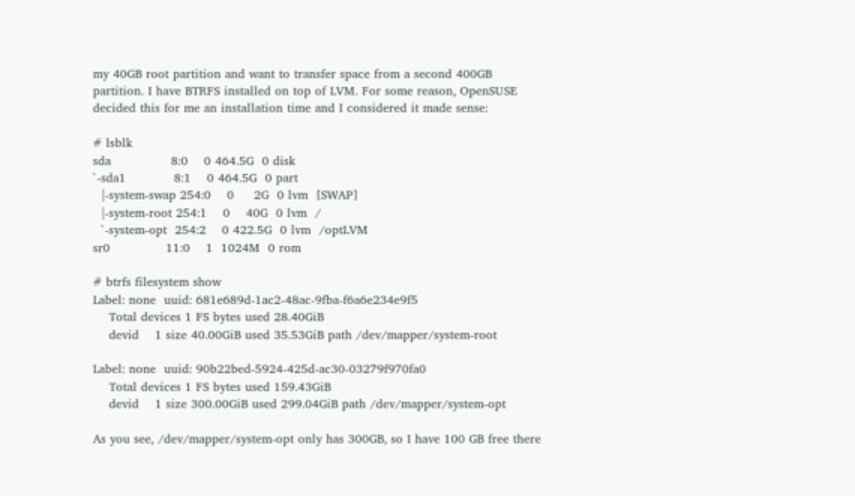my 40GB root partition and want to transfer space from a second 400GB partition. I have BTRFS installed on top of LVM. For some reason, OpenSUSE decided this for me an installation time and I considered it made sense:

# lsblk
sda               8:0    0 464.5G  0 disk
`-sda1            8:1    0 464.5G  0 part
  |-system-swap 254:0    0     2G  0 lvm  [SWAP]
  |-system-root 254:1    0    40G  0 lvm  /
  `-system-opt  254:2    0 422.5G  0 lvm  /optLVM
sr0              11:0    1  1024M  0 rom

# btrfs filesystem show
Label: none  uuid: 681e689d-1ac2-48ac-9fba-f6a6e234e9f5
    Total devices 1 FS bytes used 28.40GiB
    devid    1 size 40.00GiB used 35.53GiB path /dev/mapper/system-root

Label: none  uuid: 90b22bed-5924-425d-ac30-03279f970fa0
    Total devices 1 FS bytes used 159.43GiB
    devid    1 size 300.00GiB used 299.04GiB path /dev/mapper/system-opt

As you see, /dev/mapper/system-opt only has 300GB, so I have 100 GB free there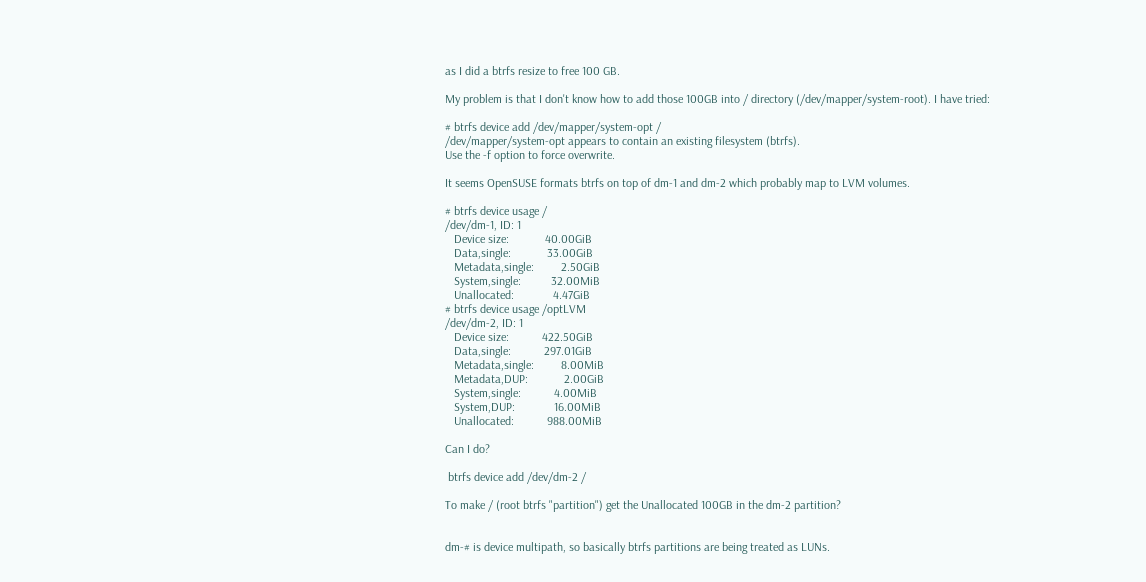as I did a btrfs resize to free 100 GB.

My problem is that I don't know how to add those 100GB into / directory (/dev/mapper/system-root). I have tried:

# btrfs device add /dev/mapper/system-opt /
/dev/mapper/system-opt appears to contain an existing filesystem (btrfs).
Use the -f option to force overwrite.

It seems OpenSUSE formats btrfs on top of dm-1 and dm-2 which probably map to LVM volumes.

# btrfs device usage /
/dev/dm-1, ID: 1
   Device size:            40.00GiB
   Data,single:            33.00GiB
   Metadata,single:         2.50GiB
   System,single:          32.00MiB
   Unallocated:             4.47GiB
# btrfs device usage /optLVM
/dev/dm-2, ID: 1
   Device size:           422.50GiB
   Data,single:           297.01GiB
   Metadata,single:         8.00MiB
   Metadata,DUP:            2.00GiB
   System,single:           4.00MiB
   System,DUP:             16.00MiB
   Unallocated:           988.00MiB

Can I do?

 btrfs device add /dev/dm-2 /

To make / (root btrfs "partition") get the Unallocated 100GB in the dm-2 partition?


dm-# is device multipath, so basically btrfs partitions are being treated as LUNs.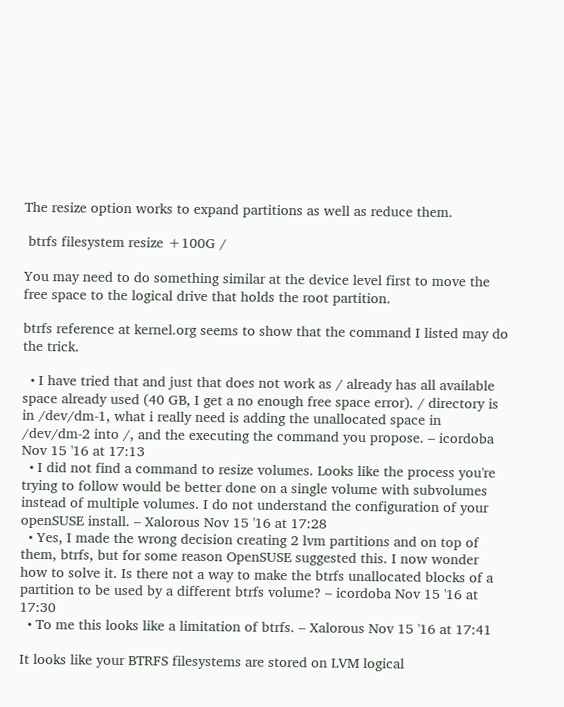The resize option works to expand partitions as well as reduce them.

 btrfs filesystem resize +100G /

You may need to do something similar at the device level first to move the free space to the logical drive that holds the root partition.

btrfs reference at kernel.org seems to show that the command I listed may do the trick.

  • I have tried that and just that does not work as / already has all available space already used (40 GB, I get a no enough free space error). / directory is in /dev/dm-1, what i really need is adding the unallocated space in /dev/dm-2 into /, and the executing the command you propose. – icordoba Nov 15 '16 at 17:13
  • I did not find a command to resize volumes. Looks like the process you're trying to follow would be better done on a single volume with subvolumes instead of multiple volumes. I do not understand the configuration of your openSUSE install. – Xalorous Nov 15 '16 at 17:28
  • Yes, I made the wrong decision creating 2 lvm partitions and on top of them, btrfs, but for some reason OpenSUSE suggested this. I now wonder how to solve it. Is there not a way to make the btrfs unallocated blocks of a partition to be used by a different btrfs volume? – icordoba Nov 15 '16 at 17:30
  • To me this looks like a limitation of btrfs. – Xalorous Nov 15 '16 at 17:41

It looks like your BTRFS filesystems are stored on LVM logical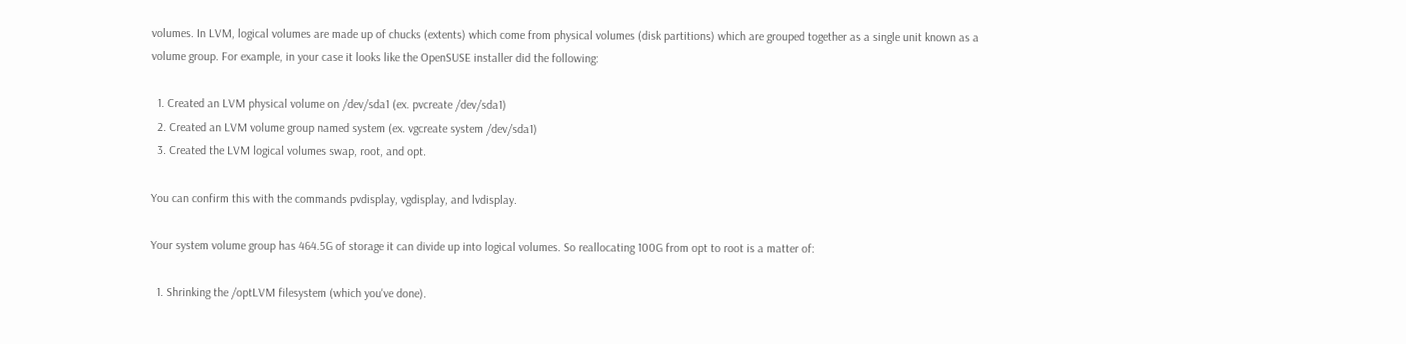volumes. In LVM, logical volumes are made up of chucks (extents) which come from physical volumes (disk partitions) which are grouped together as a single unit known as a volume group. For example, in your case it looks like the OpenSUSE installer did the following:

  1. Created an LVM physical volume on /dev/sda1 (ex. pvcreate /dev/sda1)
  2. Created an LVM volume group named system (ex. vgcreate system /dev/sda1)
  3. Created the LVM logical volumes swap, root, and opt.

You can confirm this with the commands pvdisplay, vgdisplay, and lvdisplay.

Your system volume group has 464.5G of storage it can divide up into logical volumes. So reallocating 100G from opt to root is a matter of:

  1. Shrinking the /optLVM filesystem (which you've done).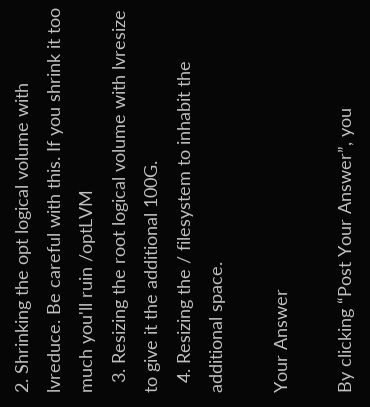2. Shrinking the opt logical volume with lvreduce. Be careful with this. If you shrink it too much you'll ruin /optLVM
  3. Resizing the root logical volume with lvresize to give it the additional 100G.
  4. Resizing the / filesystem to inhabit the additional space.

Your Answer

By clicking “Post Your Answer”, you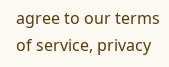agree to our terms of service, privacy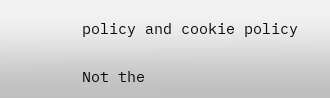policy and cookie policy

Not the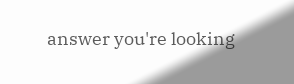answer you're looking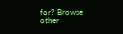for? Browse other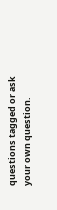questions tagged or ask your own question.